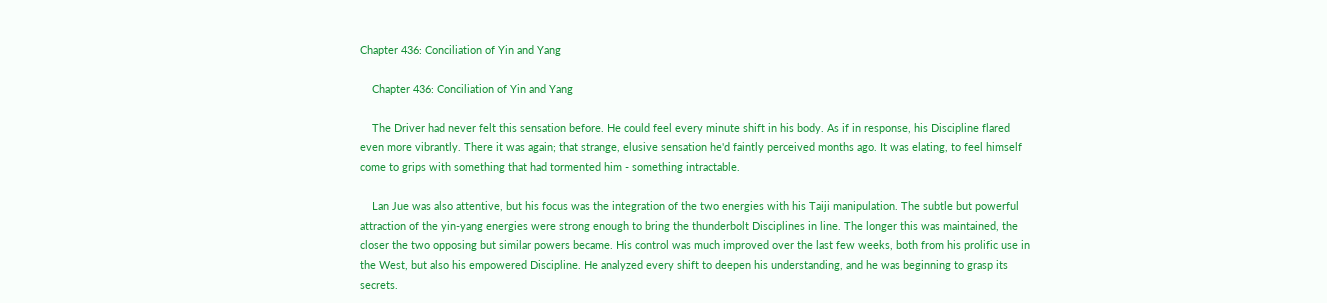Chapter 436: Conciliation of Yin and Yang

    Chapter 436: Conciliation of Yin and Yang

    The Driver had never felt this sensation before. He could feel every minute shift in his body. As if in response, his Discipline flared even more vibrantly. There it was again; that strange, elusive sensation he'd faintly perceived months ago. It was elating, to feel himself come to grips with something that had tormented him - something intractable.

    Lan Jue was also attentive, but his focus was the integration of the two energies with his Taiji manipulation. The subtle but powerful attraction of the yin-yang energies were strong enough to bring the thunderbolt Disciplines in line. The longer this was maintained, the closer the two opposing but similar powers became. His control was much improved over the last few weeks, both from his prolific use in the West, but also his empowered Discipline. He analyzed every shift to deepen his understanding, and he was beginning to grasp its secrets.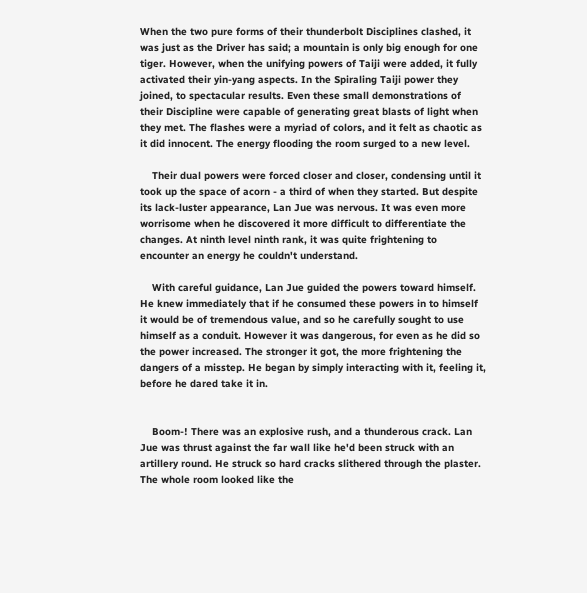When the two pure forms of their thunderbolt Disciplines clashed, it was just as the Driver has said; a mountain is only big enough for one tiger. However, when the unifying powers of Taiji were added, it fully activated their yin-yang aspects. In the Spiraling Taiji power they joined, to spectacular results. Even these small demonstrations of their Discipline were capable of generating great blasts of light when they met. The flashes were a myriad of colors, and it felt as chaotic as it did innocent. The energy flooding the room surged to a new level.

    Their dual powers were forced closer and closer, condensing until it took up the space of acorn - a third of when they started. But despite its lack-luster appearance, Lan Jue was nervous. It was even more worrisome when he discovered it more difficult to differentiate the changes. At ninth level ninth rank, it was quite frightening to encounter an energy he couldn't understand.

    With careful guidance, Lan Jue guided the powers toward himself. He knew immediately that if he consumed these powers in to himself it would be of tremendous value, and so he carefully sought to use himself as a conduit. However it was dangerous, for even as he did so the power increased. The stronger it got, the more frightening the dangers of a misstep. He began by simply interacting with it, feeling it, before he dared take it in.


    Boom-! There was an explosive rush, and a thunderous crack. Lan Jue was thrust against the far wall like he'd been struck with an artillery round. He struck so hard cracks slithered through the plaster. The whole room looked like the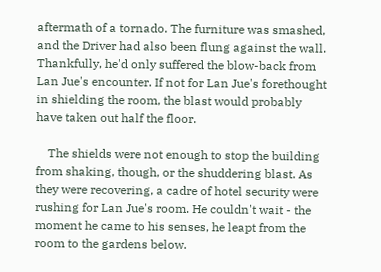aftermath of a tornado. The furniture was smashed, and the Driver had also been flung against the wall. Thankfully, he'd only suffered the blow-back from Lan Jue's encounter. If not for Lan Jue's forethought in shielding the room, the blast would probably have taken out half the floor.

    The shields were not enough to stop the building from shaking, though, or the shuddering blast. As they were recovering, a cadre of hotel security were rushing for Lan Jue's room. He couldn't wait - the moment he came to his senses, he leapt from the room to the gardens below.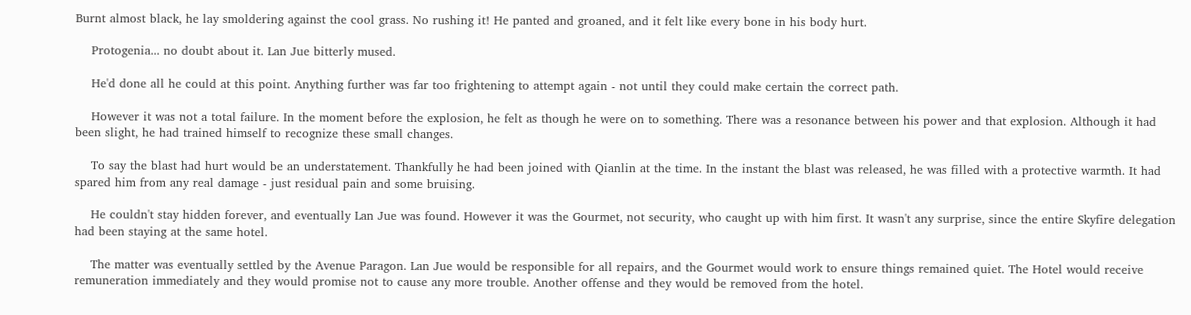Burnt almost black, he lay smoldering against the cool grass. No rushing it! He panted and groaned, and it felt like every bone in his body hurt.

    Protogenia... no doubt about it. Lan Jue bitterly mused.

    He'd done all he could at this point. Anything further was far too frightening to attempt again - not until they could make certain the correct path.

    However it was not a total failure. In the moment before the explosion, he felt as though he were on to something. There was a resonance between his power and that explosion. Although it had been slight, he had trained himself to recognize these small changes.

    To say the blast had hurt would be an understatement. Thankfully he had been joined with Qianlin at the time. In the instant the blast was released, he was filled with a protective warmth. It had spared him from any real damage - just residual pain and some bruising.

    He couldn't stay hidden forever, and eventually Lan Jue was found. However it was the Gourmet, not security, who caught up with him first. It wasn't any surprise, since the entire Skyfire delegation had been staying at the same hotel.

    The matter was eventually settled by the Avenue Paragon. Lan Jue would be responsible for all repairs, and the Gourmet would work to ensure things remained quiet. The Hotel would receive remuneration immediately and they would promise not to cause any more trouble. Another offense and they would be removed from the hotel.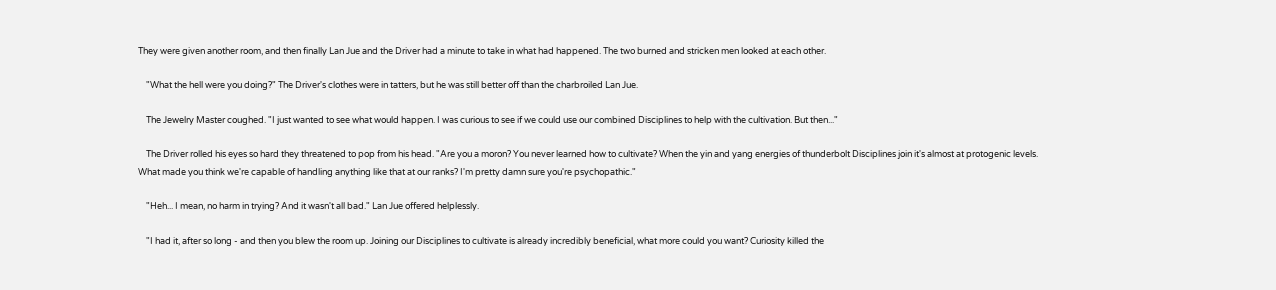They were given another room, and then finally Lan Jue and the Driver had a minute to take in what had happened. The two burned and stricken men looked at each other.

    "What the hell were you doing?" The Driver's clothes were in tatters, but he was still better off than the charbroiled Lan Jue.

    The Jewelry Master coughed. "I just wanted to see what would happen. I was curious to see if we could use our combined Disciplines to help with the cultivation. But then..."

    The Driver rolled his eyes so hard they threatened to pop from his head. "Are you a moron? You never learned how to cultivate? When the yin and yang energies of thunderbolt Disciplines join it's almost at protogenic levels. What made you think we're capable of handling anything like that at our ranks? I'm pretty damn sure you're psychopathic."

    "Heh... I mean, no harm in trying? And it wasn't all bad." Lan Jue offered helplessly.

    "I had it, after so long - and then you blew the room up. Joining our Disciplines to cultivate is already incredibly beneficial, what more could you want? Curiosity killed the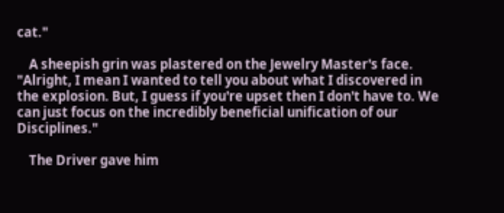cat."

    A sheepish grin was plastered on the Jewelry Master's face. "Alright, I mean I wanted to tell you about what I discovered in the explosion. But, I guess if you're upset then I don't have to. We can just focus on the incredibly beneficial unification of our Disciplines."

    The Driver gave him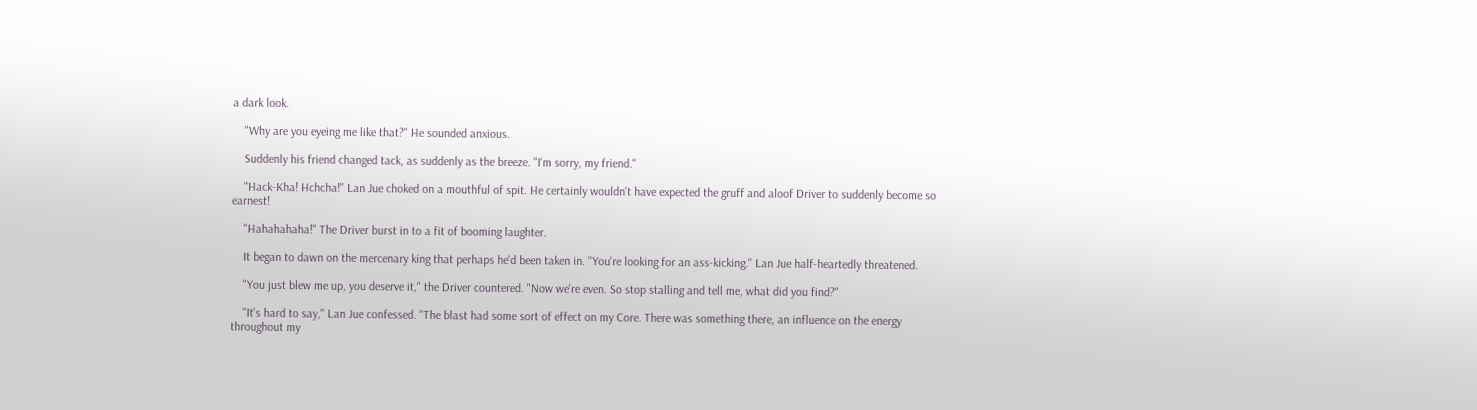a dark look.

    "Why are you eyeing me like that?" He sounded anxious.

    Suddenly his friend changed tack, as suddenly as the breeze. "I'm sorry, my friend."

    "Hack-Kha! Hchcha!" Lan Jue choked on a mouthful of spit. He certainly wouldn't have expected the gruff and aloof Driver to suddenly become so earnest!

    "Hahahahaha!" The Driver burst in to a fit of booming laughter.

    It began to dawn on the mercenary king that perhaps he'd been taken in. "You're looking for an ass-kicking." Lan Jue half-heartedly threatened.

    "You just blew me up, you deserve it," the Driver countered. "Now we're even. So stop stalling and tell me, what did you find?"

    "It's hard to say," Lan Jue confessed. "The blast had some sort of effect on my Core. There was something there, an influence on the energy throughout my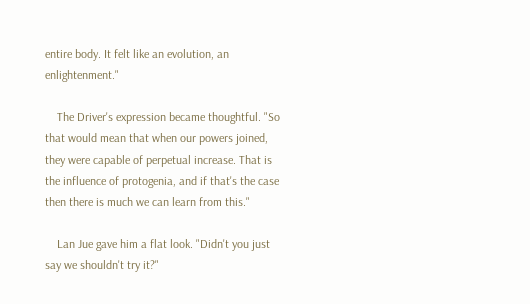entire body. It felt like an evolution, an enlightenment."

    The Driver's expression became thoughtful. "So that would mean that when our powers joined, they were capable of perpetual increase. That is the influence of protogenia, and if that's the case then there is much we can learn from this."

    Lan Jue gave him a flat look. "Didn't you just say we shouldn't try it?"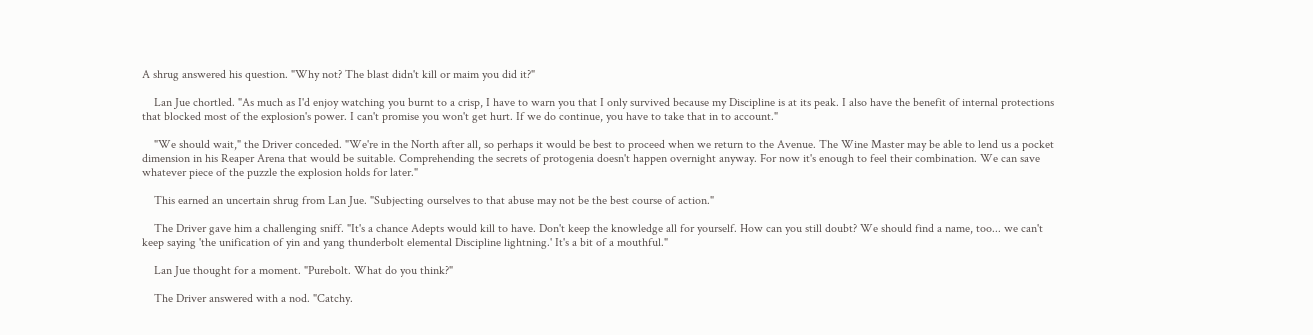A shrug answered his question. "Why not? The blast didn't kill or maim you did it?"

    Lan Jue chortled. "As much as I'd enjoy watching you burnt to a crisp, I have to warn you that I only survived because my Discipline is at its peak. I also have the benefit of internal protections that blocked most of the explosion's power. I can't promise you won't get hurt. If we do continue, you have to take that in to account."

    "We should wait," the Driver conceded. "We're in the North after all, so perhaps it would be best to proceed when we return to the Avenue. The Wine Master may be able to lend us a pocket dimension in his Reaper Arena that would be suitable. Comprehending the secrets of protogenia doesn't happen overnight anyway. For now it's enough to feel their combination. We can save whatever piece of the puzzle the explosion holds for later."

    This earned an uncertain shrug from Lan Jue. "Subjecting ourselves to that abuse may not be the best course of action."

    The Driver gave him a challenging sniff. "It's a chance Adepts would kill to have. Don't keep the knowledge all for yourself. How can you still doubt? We should find a name, too... we can't keep saying 'the unification of yin and yang thunderbolt elemental Discipline lightning.' It's a bit of a mouthful."

    Lan Jue thought for a moment. "Purebolt. What do you think?"

    The Driver answered with a nod. "Catchy.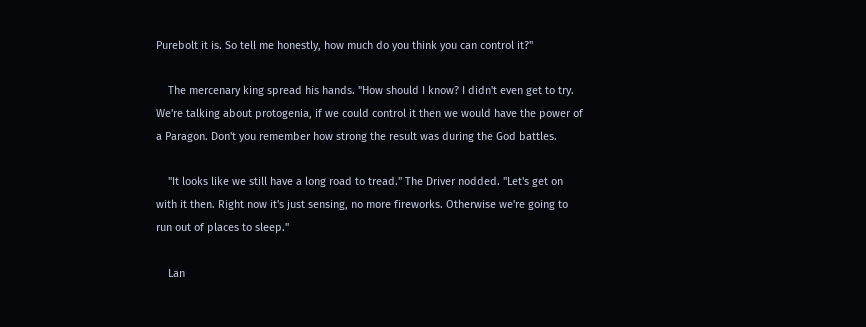Purebolt it is. So tell me honestly, how much do you think you can control it?"

    The mercenary king spread his hands. "How should I know? I didn't even get to try. We're talking about protogenia, if we could control it then we would have the power of a Paragon. Don't you remember how strong the result was during the God battles.

    "It looks like we still have a long road to tread." The Driver nodded. "Let's get on with it then. Right now it's just sensing, no more fireworks. Otherwise we're going to run out of places to sleep."

    Lan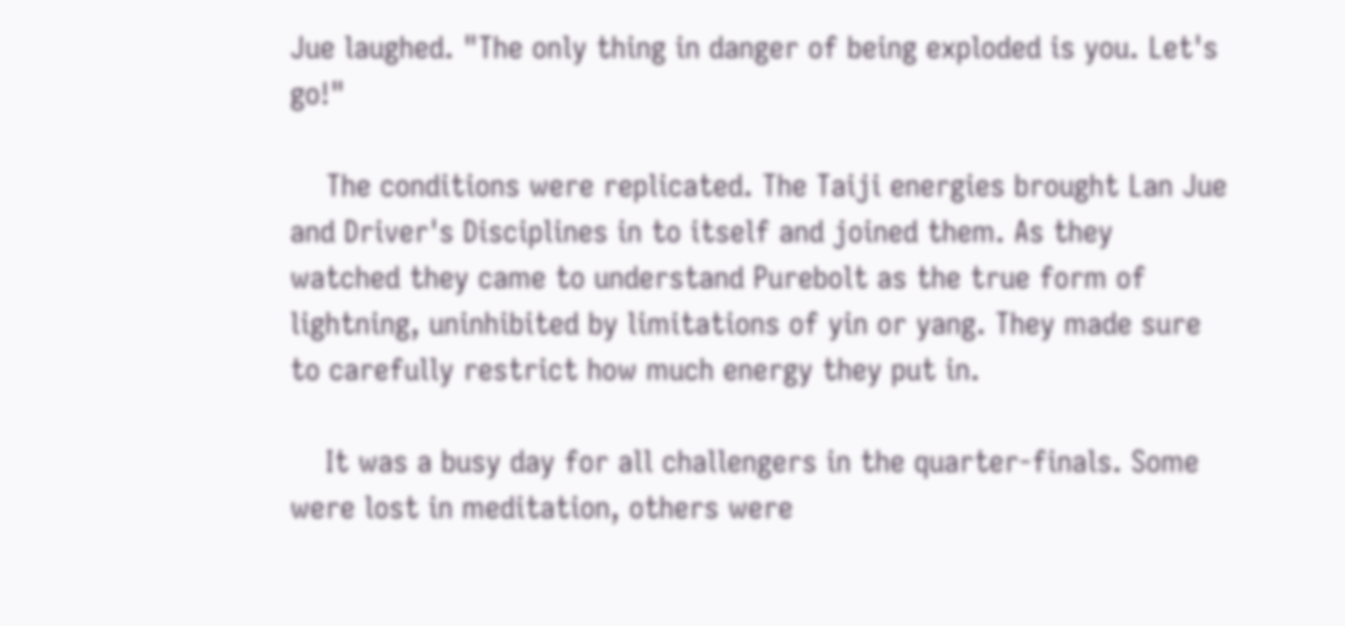Jue laughed. "The only thing in danger of being exploded is you. Let's go!"

    The conditions were replicated. The Taiji energies brought Lan Jue and Driver's Disciplines in to itself and joined them. As they watched they came to understand Purebolt as the true form of lightning, uninhibited by limitations of yin or yang. They made sure to carefully restrict how much energy they put in.

    It was a busy day for all challengers in the quarter-finals. Some were lost in meditation, others were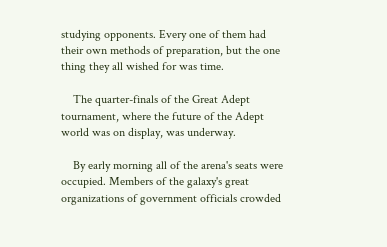studying opponents. Every one of them had their own methods of preparation, but the one thing they all wished for was time.

    The quarter-finals of the Great Adept tournament, where the future of the Adept world was on display, was underway.

    By early morning all of the arena's seats were occupied. Members of the galaxy's great organizations of government officials crowded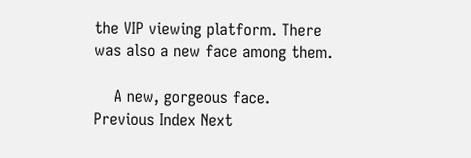the VIP viewing platform. There was also a new face among them.

    A new, gorgeous face.
Previous Index Next